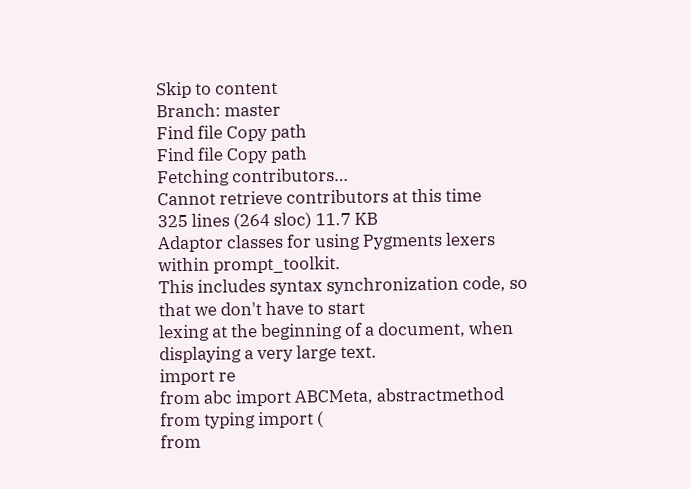Skip to content
Branch: master
Find file Copy path
Find file Copy path
Fetching contributors…
Cannot retrieve contributors at this time
325 lines (264 sloc) 11.7 KB
Adaptor classes for using Pygments lexers within prompt_toolkit.
This includes syntax synchronization code, so that we don't have to start
lexing at the beginning of a document, when displaying a very large text.
import re
from abc import ABCMeta, abstractmethod
from typing import (
from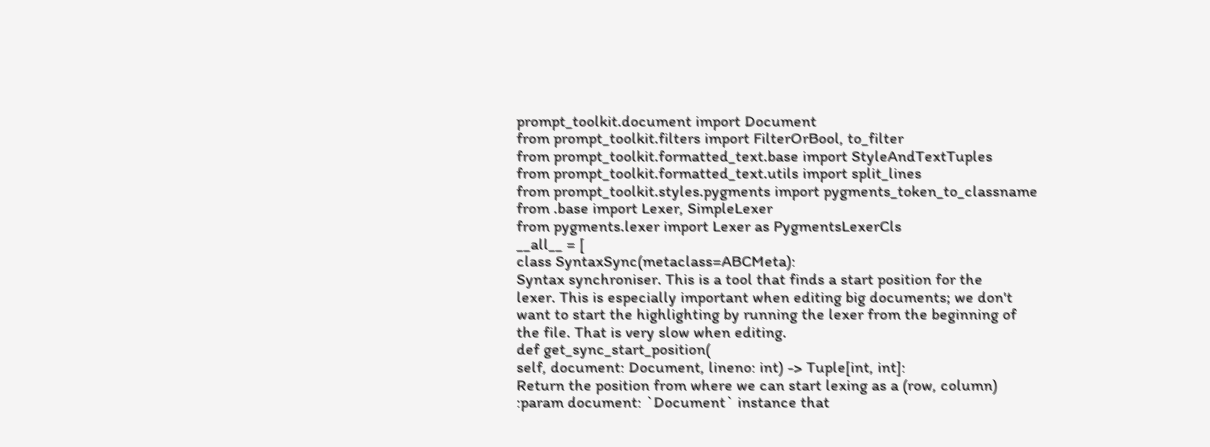prompt_toolkit.document import Document
from prompt_toolkit.filters import FilterOrBool, to_filter
from prompt_toolkit.formatted_text.base import StyleAndTextTuples
from prompt_toolkit.formatted_text.utils import split_lines
from prompt_toolkit.styles.pygments import pygments_token_to_classname
from .base import Lexer, SimpleLexer
from pygments.lexer import Lexer as PygmentsLexerCls
__all__ = [
class SyntaxSync(metaclass=ABCMeta):
Syntax synchroniser. This is a tool that finds a start position for the
lexer. This is especially important when editing big documents; we don't
want to start the highlighting by running the lexer from the beginning of
the file. That is very slow when editing.
def get_sync_start_position(
self, document: Document, lineno: int) -> Tuple[int, int]:
Return the position from where we can start lexing as a (row, column)
:param document: `Document` instance that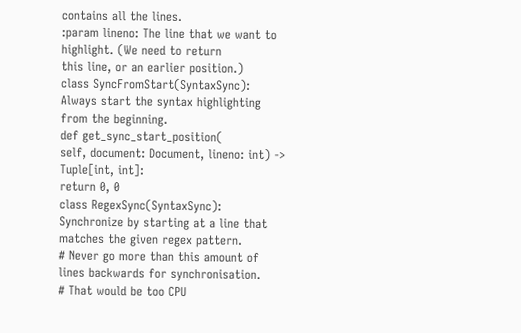contains all the lines.
:param lineno: The line that we want to highlight. (We need to return
this line, or an earlier position.)
class SyncFromStart(SyntaxSync):
Always start the syntax highlighting from the beginning.
def get_sync_start_position(
self, document: Document, lineno: int) -> Tuple[int, int]:
return 0, 0
class RegexSync(SyntaxSync):
Synchronize by starting at a line that matches the given regex pattern.
# Never go more than this amount of lines backwards for synchronisation.
# That would be too CPU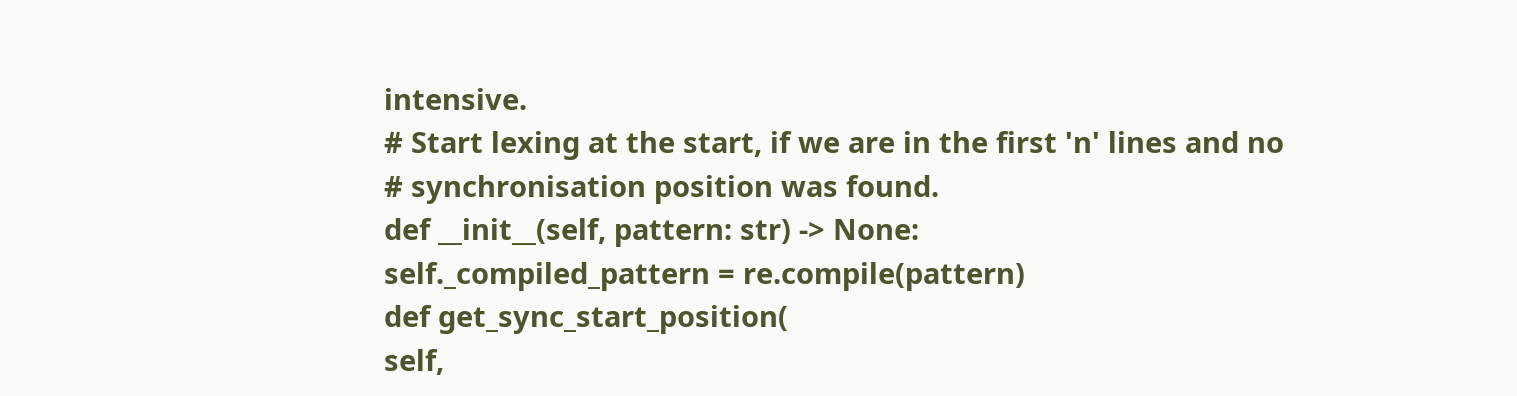intensive.
# Start lexing at the start, if we are in the first 'n' lines and no
# synchronisation position was found.
def __init__(self, pattern: str) -> None:
self._compiled_pattern = re.compile(pattern)
def get_sync_start_position(
self,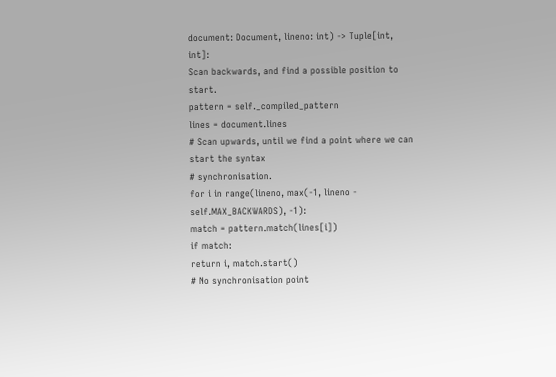document: Document, lineno: int) -> Tuple[int, int]:
Scan backwards, and find a possible position to start.
pattern = self._compiled_pattern
lines = document.lines
# Scan upwards, until we find a point where we can start the syntax
# synchronisation.
for i in range(lineno, max(-1, lineno - self.MAX_BACKWARDS), -1):
match = pattern.match(lines[i])
if match:
return i, match.start()
# No synchronisation point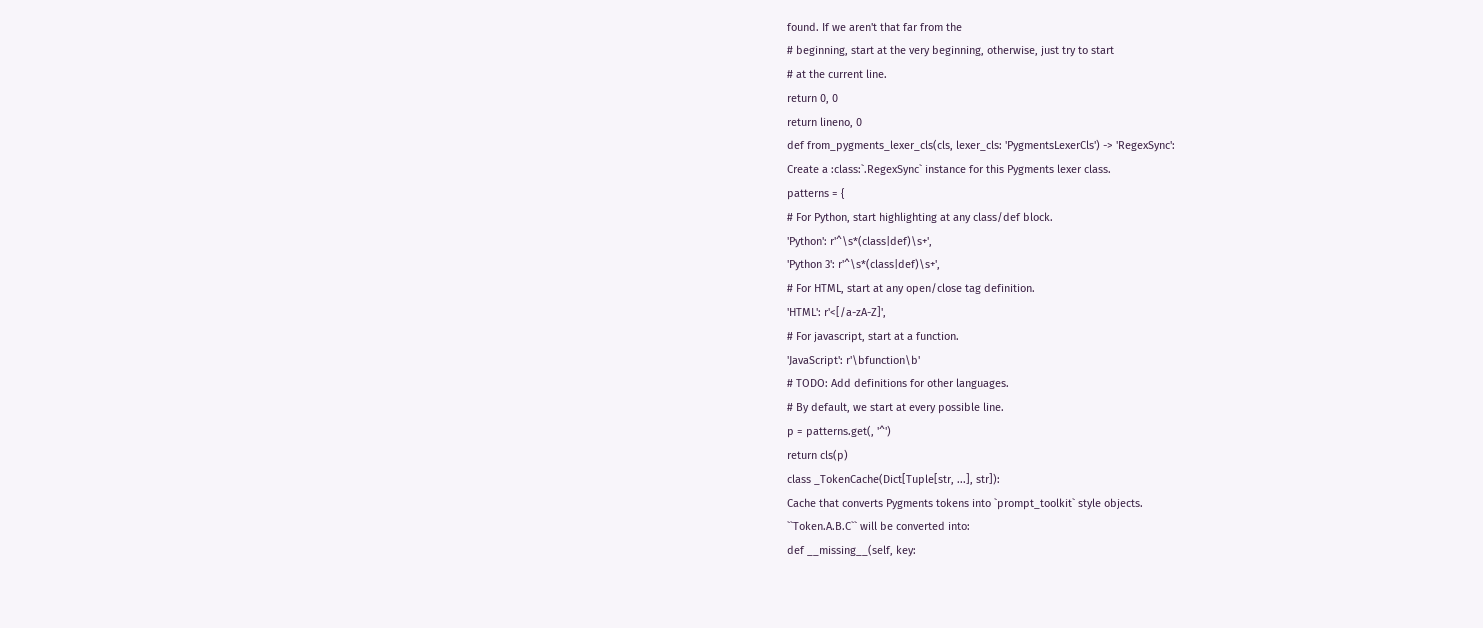found. If we aren't that far from the
# beginning, start at the very beginning, otherwise, just try to start
# at the current line.
return 0, 0
return lineno, 0
def from_pygments_lexer_cls(cls, lexer_cls: 'PygmentsLexerCls') -> 'RegexSync':
Create a :class:`.RegexSync` instance for this Pygments lexer class.
patterns = {
# For Python, start highlighting at any class/def block.
'Python': r'^\s*(class|def)\s+',
'Python 3': r'^\s*(class|def)\s+',
# For HTML, start at any open/close tag definition.
'HTML': r'<[/a-zA-Z]',
# For javascript, start at a function.
'JavaScript': r'\bfunction\b'
# TODO: Add definitions for other languages.
# By default, we start at every possible line.
p = patterns.get(, '^')
return cls(p)
class _TokenCache(Dict[Tuple[str, ...], str]):
Cache that converts Pygments tokens into `prompt_toolkit` style objects.
``Token.A.B.C`` will be converted into:
def __missing__(self, key: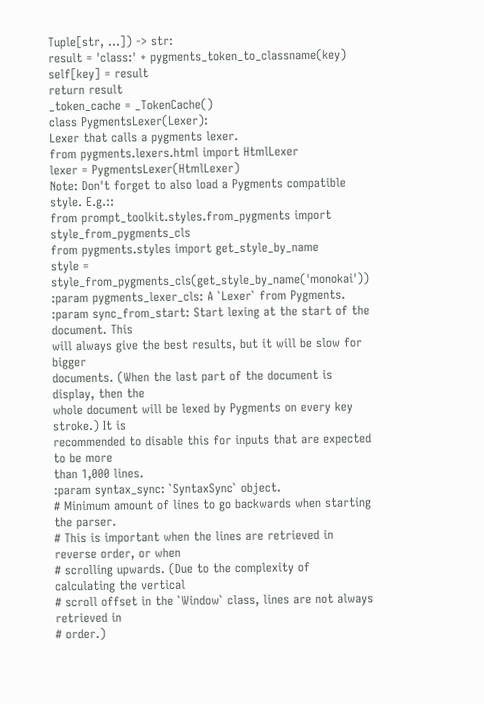Tuple[str, ...]) -> str:
result = 'class:' + pygments_token_to_classname(key)
self[key] = result
return result
_token_cache = _TokenCache()
class PygmentsLexer(Lexer):
Lexer that calls a pygments lexer.
from pygments.lexers.html import HtmlLexer
lexer = PygmentsLexer(HtmlLexer)
Note: Don't forget to also load a Pygments compatible style. E.g.::
from prompt_toolkit.styles.from_pygments import style_from_pygments_cls
from pygments.styles import get_style_by_name
style = style_from_pygments_cls(get_style_by_name('monokai'))
:param pygments_lexer_cls: A `Lexer` from Pygments.
:param sync_from_start: Start lexing at the start of the document. This
will always give the best results, but it will be slow for bigger
documents. (When the last part of the document is display, then the
whole document will be lexed by Pygments on every key stroke.) It is
recommended to disable this for inputs that are expected to be more
than 1,000 lines.
:param syntax_sync: `SyntaxSync` object.
# Minimum amount of lines to go backwards when starting the parser.
# This is important when the lines are retrieved in reverse order, or when
# scrolling upwards. (Due to the complexity of calculating the vertical
# scroll offset in the `Window` class, lines are not always retrieved in
# order.)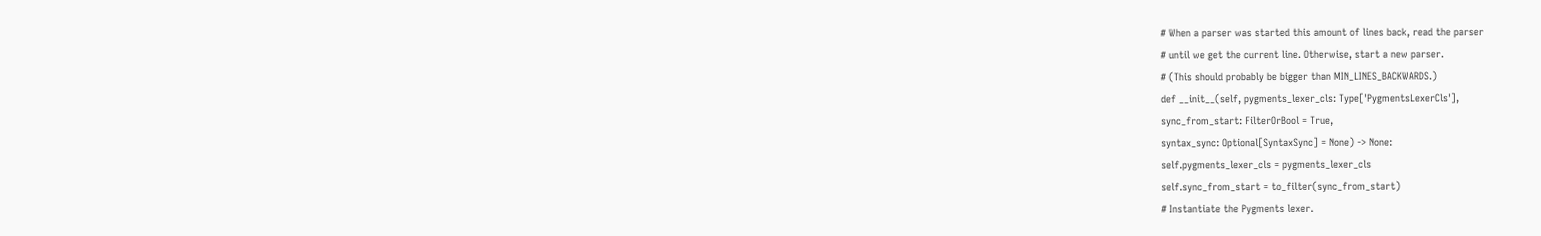# When a parser was started this amount of lines back, read the parser
# until we get the current line. Otherwise, start a new parser.
# (This should probably be bigger than MIN_LINES_BACKWARDS.)
def __init__(self, pygments_lexer_cls: Type['PygmentsLexerCls'],
sync_from_start: FilterOrBool = True,
syntax_sync: Optional[SyntaxSync] = None) -> None:
self.pygments_lexer_cls = pygments_lexer_cls
self.sync_from_start = to_filter(sync_from_start)
# Instantiate the Pygments lexer.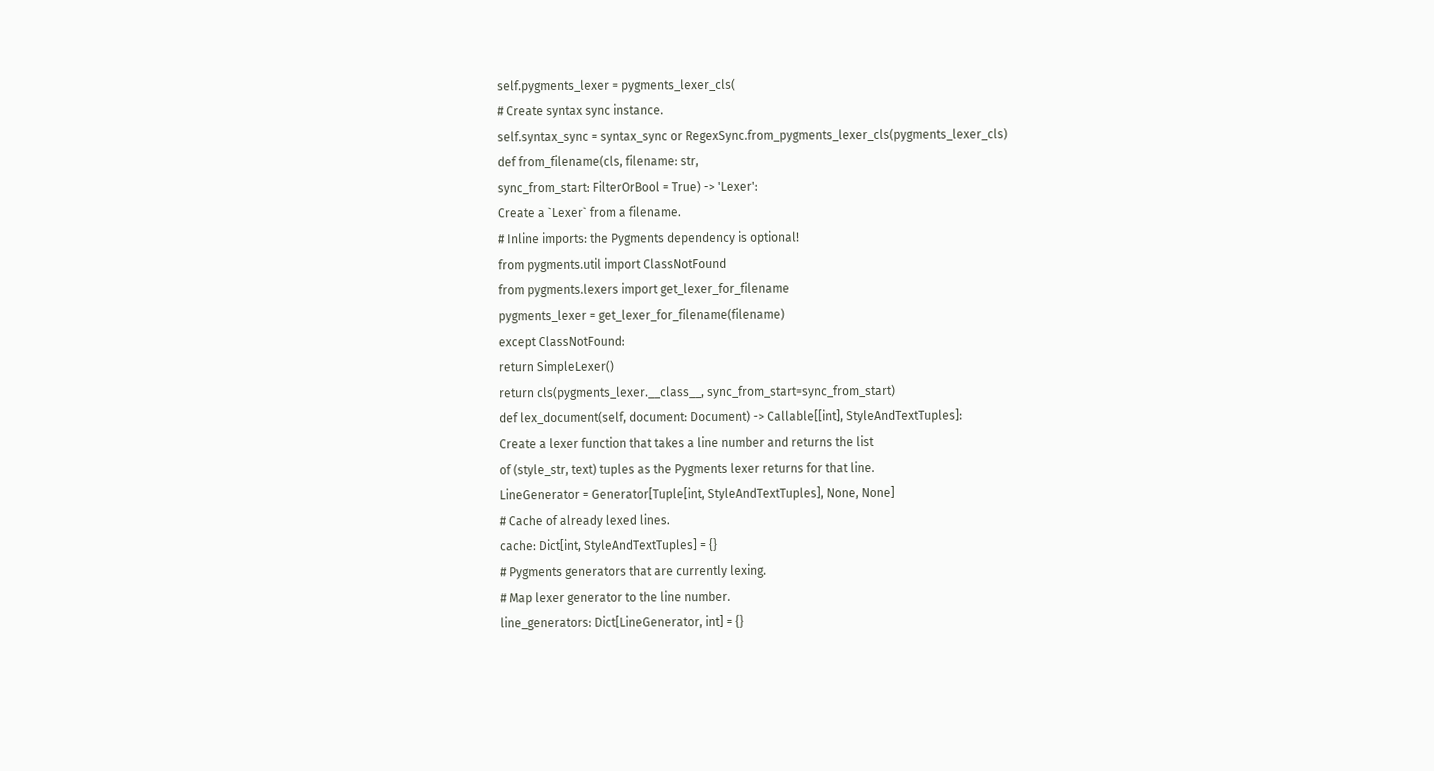self.pygments_lexer = pygments_lexer_cls(
# Create syntax sync instance.
self.syntax_sync = syntax_sync or RegexSync.from_pygments_lexer_cls(pygments_lexer_cls)
def from_filename(cls, filename: str,
sync_from_start: FilterOrBool = True) -> 'Lexer':
Create a `Lexer` from a filename.
# Inline imports: the Pygments dependency is optional!
from pygments.util import ClassNotFound
from pygments.lexers import get_lexer_for_filename
pygments_lexer = get_lexer_for_filename(filename)
except ClassNotFound:
return SimpleLexer()
return cls(pygments_lexer.__class__, sync_from_start=sync_from_start)
def lex_document(self, document: Document) -> Callable[[int], StyleAndTextTuples]:
Create a lexer function that takes a line number and returns the list
of (style_str, text) tuples as the Pygments lexer returns for that line.
LineGenerator = Generator[Tuple[int, StyleAndTextTuples], None, None]
# Cache of already lexed lines.
cache: Dict[int, StyleAndTextTuples] = {}
# Pygments generators that are currently lexing.
# Map lexer generator to the line number.
line_generators: Dict[LineGenerator, int] = {}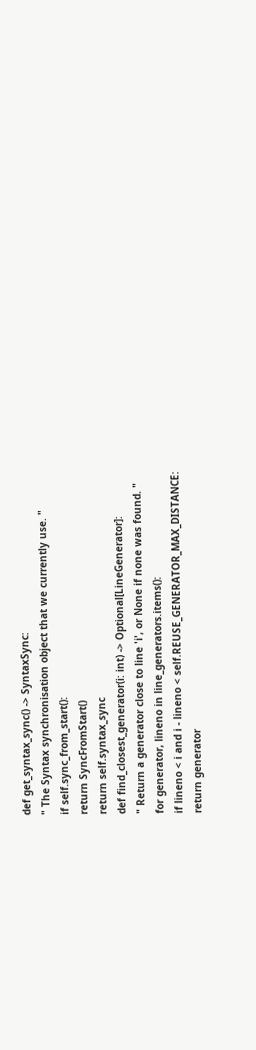def get_syntax_sync() -> SyntaxSync:
" The Syntax synchronisation object that we currently use. "
if self.sync_from_start():
return SyncFromStart()
return self.syntax_sync
def find_closest_generator(i: int) -> Optional[LineGenerator]:
" Return a generator close to line 'i', or None if none was found. "
for generator, lineno in line_generators.items():
if lineno < i and i - lineno < self.REUSE_GENERATOR_MAX_DISTANCE:
return generator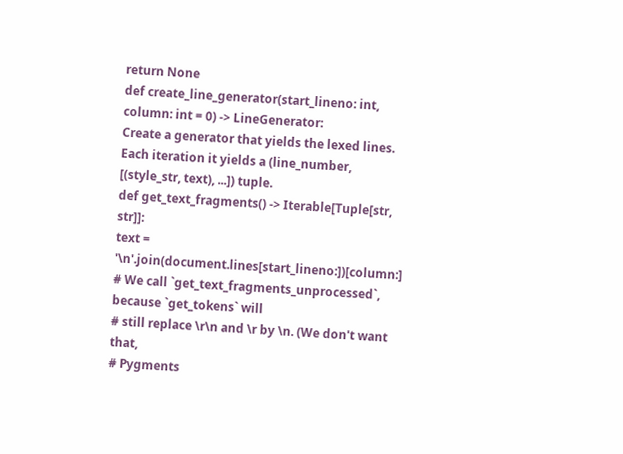return None
def create_line_generator(start_lineno: int, column: int = 0) -> LineGenerator:
Create a generator that yields the lexed lines.
Each iteration it yields a (line_number, [(style_str, text), ...]) tuple.
def get_text_fragments() -> Iterable[Tuple[str, str]]:
text = '\n'.join(document.lines[start_lineno:])[column:]
# We call `get_text_fragments_unprocessed`, because `get_tokens` will
# still replace \r\n and \r by \n. (We don't want that,
# Pygments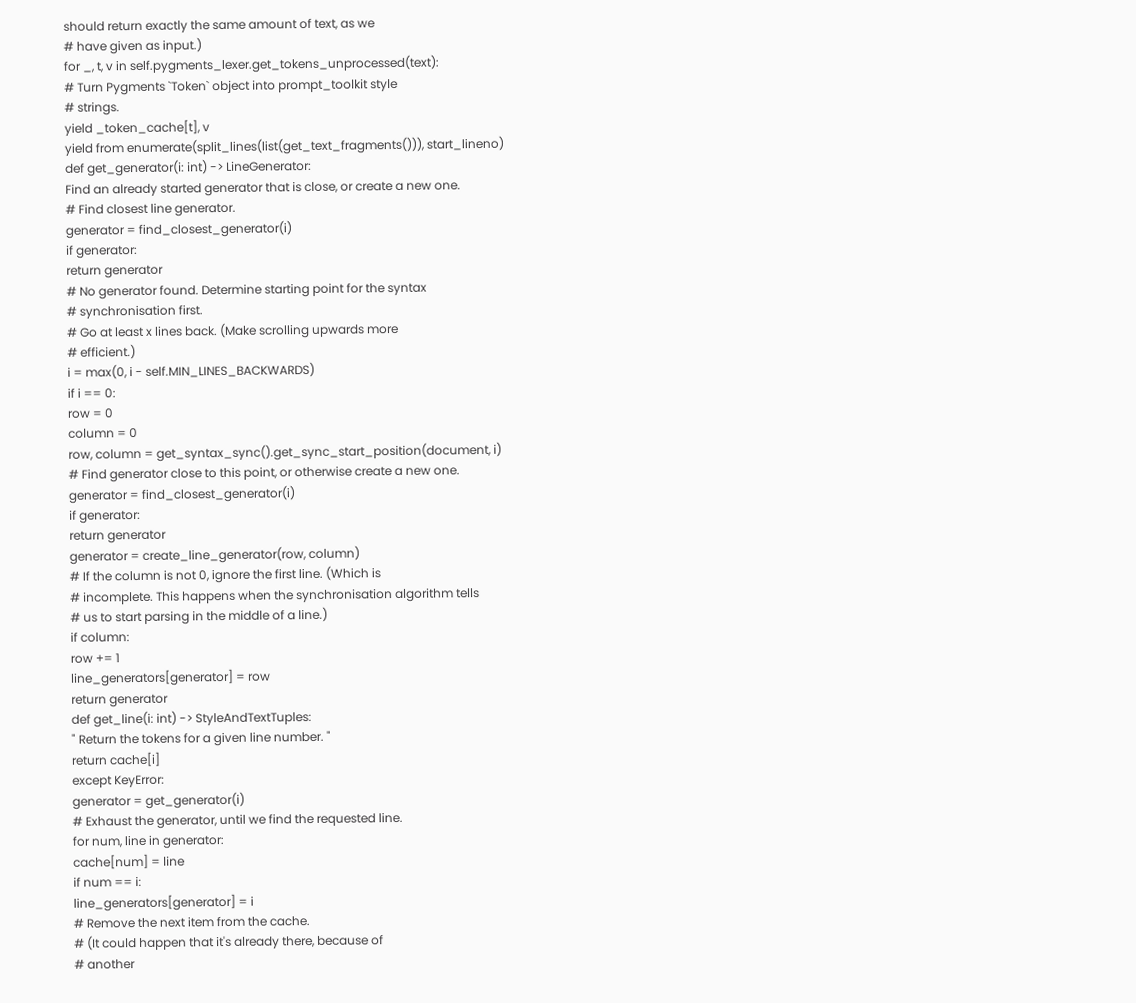should return exactly the same amount of text, as we
# have given as input.)
for _, t, v in self.pygments_lexer.get_tokens_unprocessed(text):
# Turn Pygments `Token` object into prompt_toolkit style
# strings.
yield _token_cache[t], v
yield from enumerate(split_lines(list(get_text_fragments())), start_lineno)
def get_generator(i: int) -> LineGenerator:
Find an already started generator that is close, or create a new one.
# Find closest line generator.
generator = find_closest_generator(i)
if generator:
return generator
# No generator found. Determine starting point for the syntax
# synchronisation first.
# Go at least x lines back. (Make scrolling upwards more
# efficient.)
i = max(0, i - self.MIN_LINES_BACKWARDS)
if i == 0:
row = 0
column = 0
row, column = get_syntax_sync().get_sync_start_position(document, i)
# Find generator close to this point, or otherwise create a new one.
generator = find_closest_generator(i)
if generator:
return generator
generator = create_line_generator(row, column)
# If the column is not 0, ignore the first line. (Which is
# incomplete. This happens when the synchronisation algorithm tells
# us to start parsing in the middle of a line.)
if column:
row += 1
line_generators[generator] = row
return generator
def get_line(i: int) -> StyleAndTextTuples:
" Return the tokens for a given line number. "
return cache[i]
except KeyError:
generator = get_generator(i)
# Exhaust the generator, until we find the requested line.
for num, line in generator:
cache[num] = line
if num == i:
line_generators[generator] = i
# Remove the next item from the cache.
# (It could happen that it's already there, because of
# another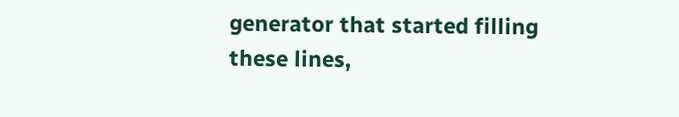generator that started filling these lines,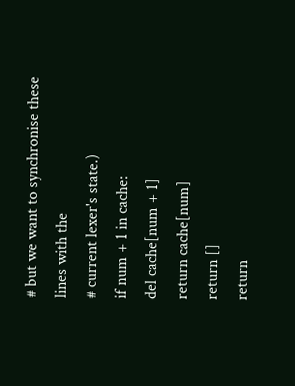# but we want to synchronise these lines with the
# current lexer's state.)
if num + 1 in cache:
del cache[num + 1]
return cache[num]
return []
return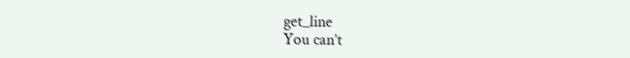get_line
You can’t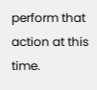perform that action at this time.